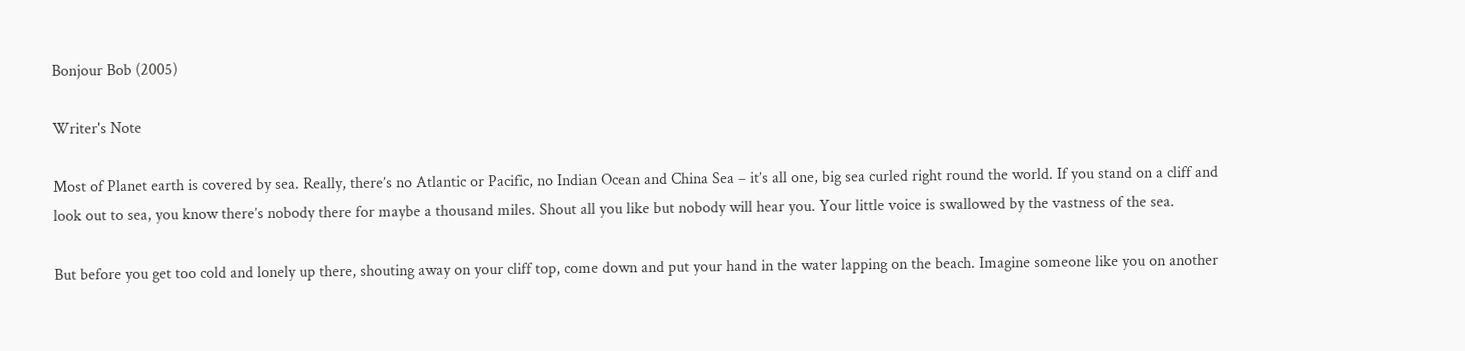Bonjour Bob (2005)

Writer's Note

Most of Planet earth is covered by sea. Really, there’s no Atlantic or Pacific, no Indian Ocean and China Sea – it’s all one, big sea curled right round the world. If you stand on a cliff and look out to sea, you know there’s nobody there for maybe a thousand miles. Shout all you like but nobody will hear you. Your little voice is swallowed by the vastness of the sea.

But before you get too cold and lonely up there, shouting away on your cliff top, come down and put your hand in the water lapping on the beach. Imagine someone like you on another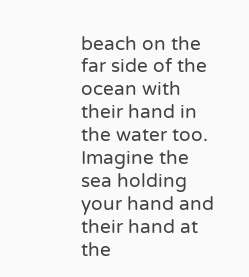beach on the far side of the ocean with their hand in the water too. Imagine the sea holding your hand and their hand at the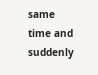same time and suddenly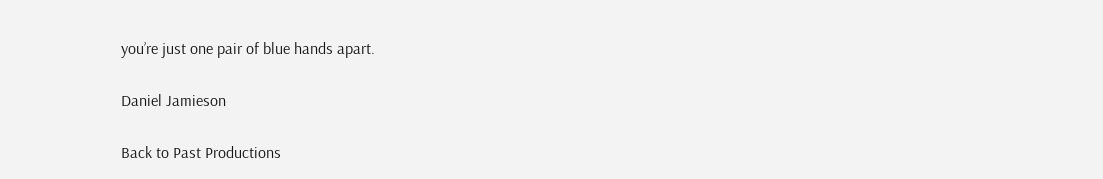you’re just one pair of blue hands apart.

Daniel Jamieson

Back to Past Productions